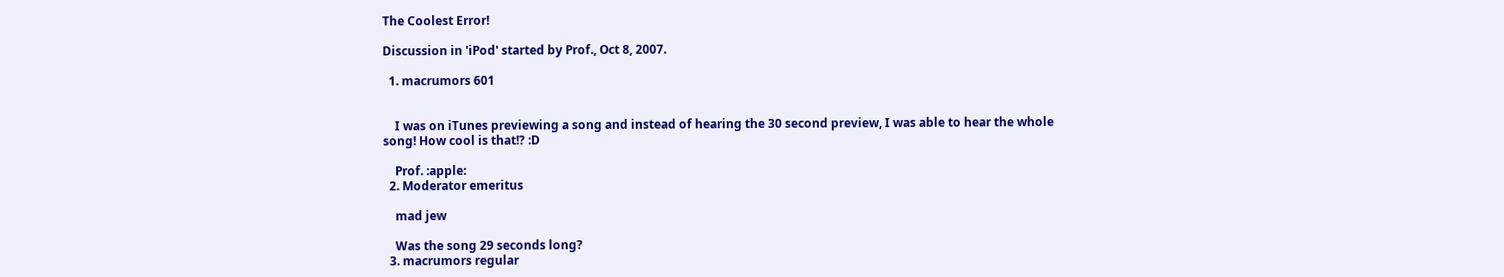The Coolest Error!

Discussion in 'iPod' started by Prof., Oct 8, 2007.

  1. macrumors 601


    I was on iTunes previewing a song and instead of hearing the 30 second preview, I was able to hear the whole song! How cool is that!? :D

    Prof. :apple:
  2. Moderator emeritus

    mad jew

    Was the song 29 seconds long?
  3. macrumors regular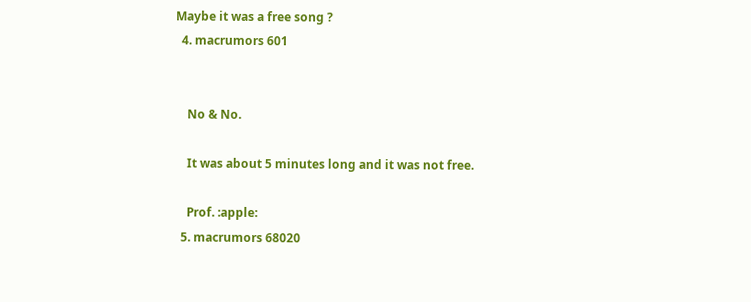Maybe it was a free song ?
  4. macrumors 601


    No & No.

    It was about 5 minutes long and it was not free.

    Prof. :apple:
  5. macrumors 68020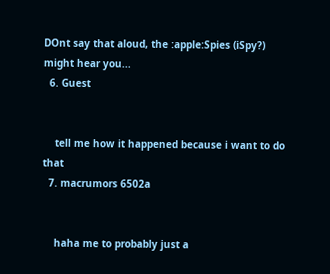DOnt say that aloud, the :apple:Spies (iSpy?) might hear you...
  6. Guest


    tell me how it happened because i want to do that
  7. macrumors 6502a


    haha me to probably just a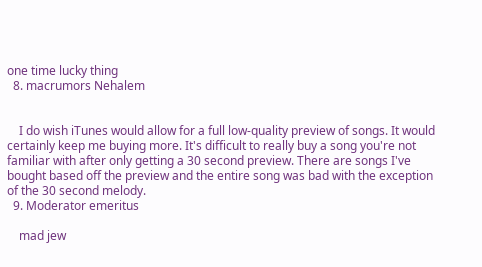one time lucky thing
  8. macrumors Nehalem


    I do wish iTunes would allow for a full low-quality preview of songs. It would certainly keep me buying more. It's difficult to really buy a song you're not familiar with after only getting a 30 second preview. There are songs I've bought based off the preview and the entire song was bad with the exception of the 30 second melody.
  9. Moderator emeritus

    mad jew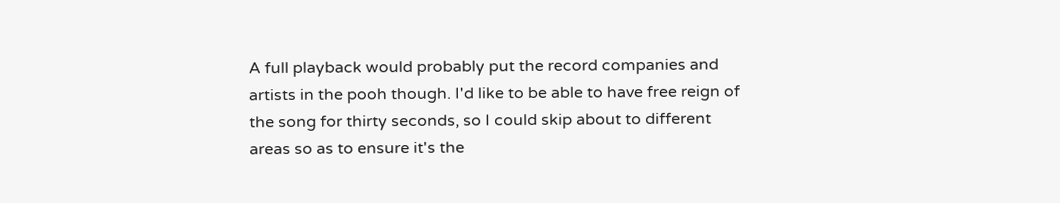A full playback would probably put the record companies and artists in the pooh though. I'd like to be able to have free reign of the song for thirty seconds, so I could skip about to different areas so as to ensure it's the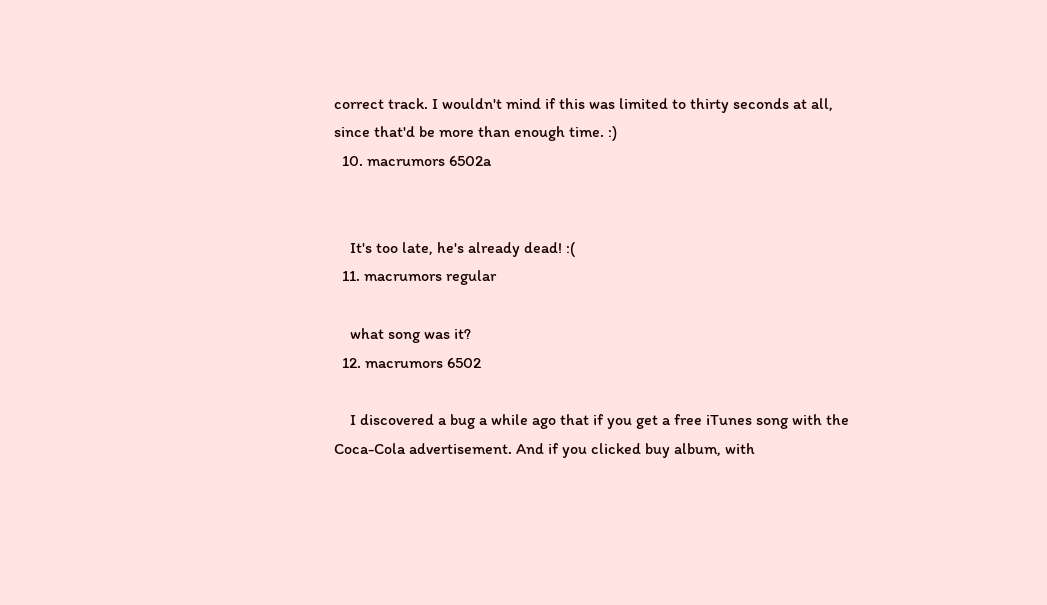correct track. I wouldn't mind if this was limited to thirty seconds at all, since that'd be more than enough time. :)
  10. macrumors 6502a


    It's too late, he's already dead! :(
  11. macrumors regular

    what song was it?
  12. macrumors 6502

    I discovered a bug a while ago that if you get a free iTunes song with the Coca-Cola advertisement. And if you clicked buy album, with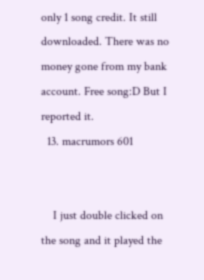only 1 song credit. It still downloaded. There was no money gone from my bank account. Free song:D But I reported it.
  13. macrumors 601


    I just double clicked on the song and it played the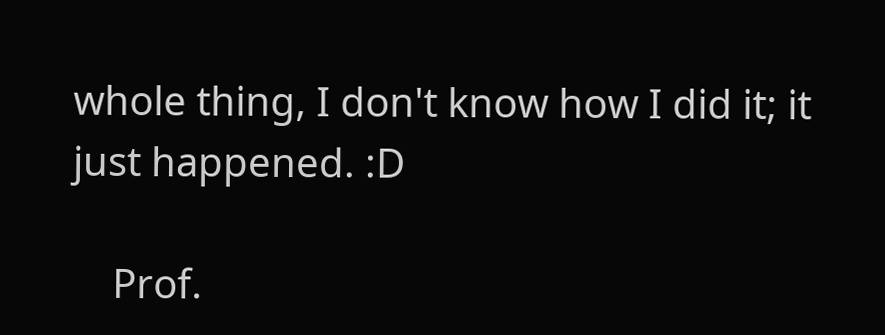whole thing, I don't know how I did it; it just happened. :D

    Prof.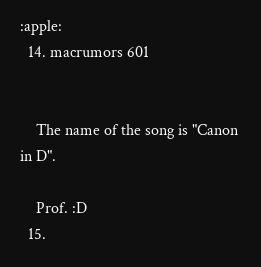:apple:
  14. macrumors 601


    The name of the song is "Canon in D".

    Prof. :D
  15.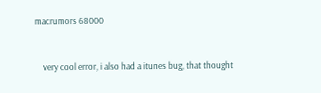macrumors 68000


    very cool error, i also had a itunes bug, that thought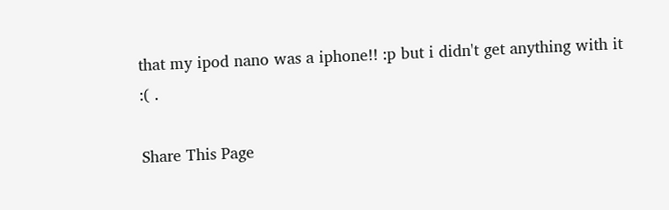that my ipod nano was a iphone!! :p but i didn't get anything with it :( .

Share This Page